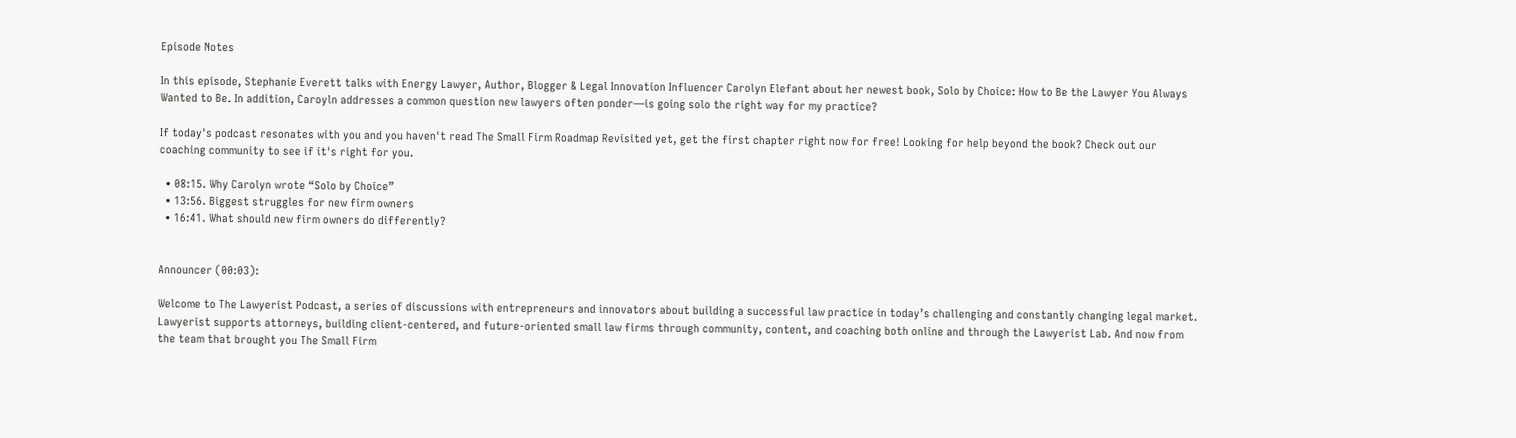Episode Notes

In this episode, Stephanie Everett talks with Energy Lawyer, Author, Blogger & Legal Innovation Influencer Carolyn Elefant about her newest book, Solo by Choice: How to Be the Lawyer You Always Wanted to Be. In addition, Caroyln addresses a common question new lawyers often ponder—is going solo the right way for my practice?

If today's podcast resonates with you and you haven't read The Small Firm Roadmap Revisited yet, get the first chapter right now for free! Looking for help beyond the book? Check out our coaching community to see if it's right for you.

  • 08:15. Why Carolyn wrote “Solo by Choice”
  • 13:56. Biggest struggles for new firm owners
  • 16:41. What should new firm owners do differently?


Announcer (00:03):

Welcome to The Lawyerist Podcast, a series of discussions with entrepreneurs and innovators about building a successful law practice in today’s challenging and constantly changing legal market. Lawyerist supports attorneys, building client-centered, and future-oriented small law firms through community, content, and coaching both online and through the Lawyerist Lab. And now from the team that brought you The Small Firm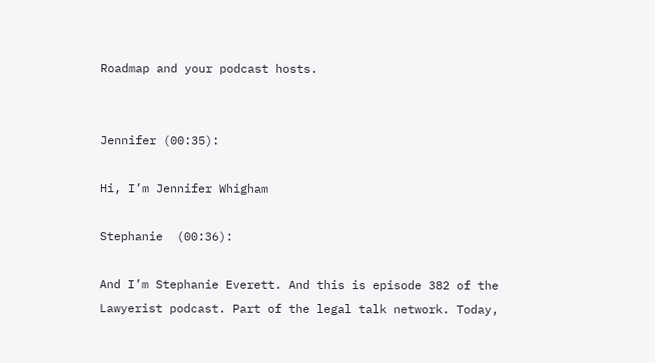Roadmap and your podcast hosts.


Jennifer (00:35):

Hi, I’m Jennifer Whigham

Stephanie  (00:36):

And I’m Stephanie Everett. And this is episode 382 of the Lawyerist podcast. Part of the legal talk network. Today,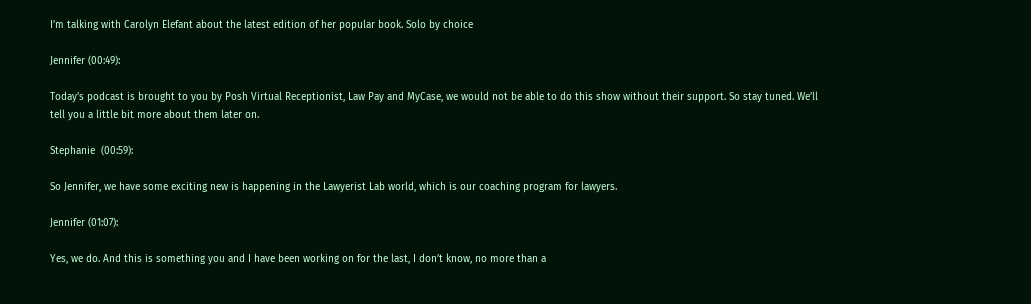I’m talking with Carolyn Elefant about the latest edition of her popular book. Solo by choice

Jennifer (00:49):

Today’s podcast is brought to you by Posh Virtual Receptionist, Law Pay and MyCase, we would not be able to do this show without their support. So stay tuned. We’ll tell you a little bit more about them later on.

Stephanie  (00:59):

So Jennifer, we have some exciting new is happening in the Lawyerist Lab world, which is our coaching program for lawyers.

Jennifer (01:07):

Yes, we do. And this is something you and I have been working on for the last, I don’t know, no more than a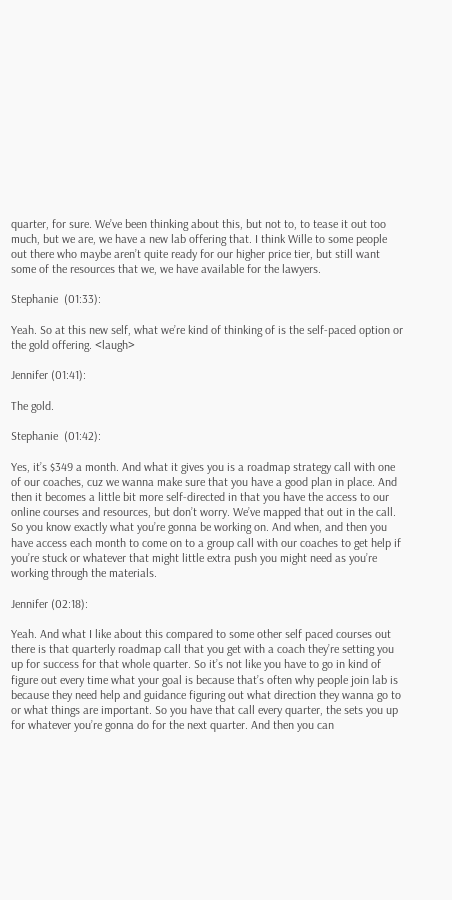quarter, for sure. We’ve been thinking about this, but not to, to tease it out too much, but we are, we have a new lab offering that. I think Wille to some people out there who maybe aren’t quite ready for our higher price tier, but still want some of the resources that we, we have available for the lawyers.

Stephanie  (01:33):

Yeah. So at this new self, what we’re kind of thinking of is the self-paced option or the gold offering. <laugh>

Jennifer (01:41):

The gold.

Stephanie  (01:42):

Yes, it’s $349 a month. And what it gives you is a roadmap strategy call with one of our coaches, cuz we wanna make sure that you have a good plan in place. And then it becomes a little bit more self-directed in that you have the access to our online courses and resources, but don’t worry. We’ve mapped that out in the call. So you know exactly what you’re gonna be working on. And when, and then you have access each month to come on to a group call with our coaches to get help if you’re stuck or whatever that might little extra push you might need as you’re working through the materials.

Jennifer (02:18):

Yeah. And what I like about this compared to some other self paced courses out there is that quarterly roadmap call that you get with a coach they’re setting you up for success for that whole quarter. So it’s not like you have to go in kind of figure out every time what your goal is because that’s often why people join lab is because they need help and guidance figuring out what direction they wanna go to or what things are important. So you have that call every quarter, the sets you up for whatever you’re gonna do for the next quarter. And then you can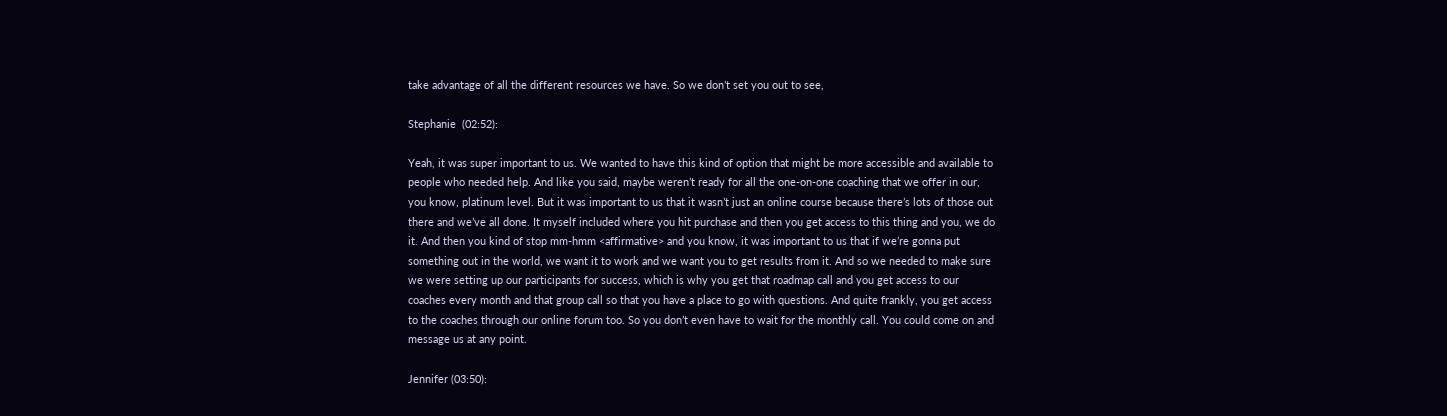take advantage of all the different resources we have. So we don’t set you out to see,

Stephanie  (02:52):

Yeah, it was super important to us. We wanted to have this kind of option that might be more accessible and available to people who needed help. And like you said, maybe weren’t ready for all the one-on-one coaching that we offer in our, you know, platinum level. But it was important to us that it wasn’t just an online course because there’s lots of those out there and we’ve all done. It myself included where you hit purchase and then you get access to this thing and you, we do it. And then you kind of stop mm-hmm <affirmative> and you know, it was important to us that if we’re gonna put something out in the world, we want it to work and we want you to get results from it. And so we needed to make sure we were setting up our participants for success, which is why you get that roadmap call and you get access to our coaches every month and that group call so that you have a place to go with questions. And quite frankly, you get access to the coaches through our online forum too. So you don’t even have to wait for the monthly call. You could come on and message us at any point.

Jennifer (03:50):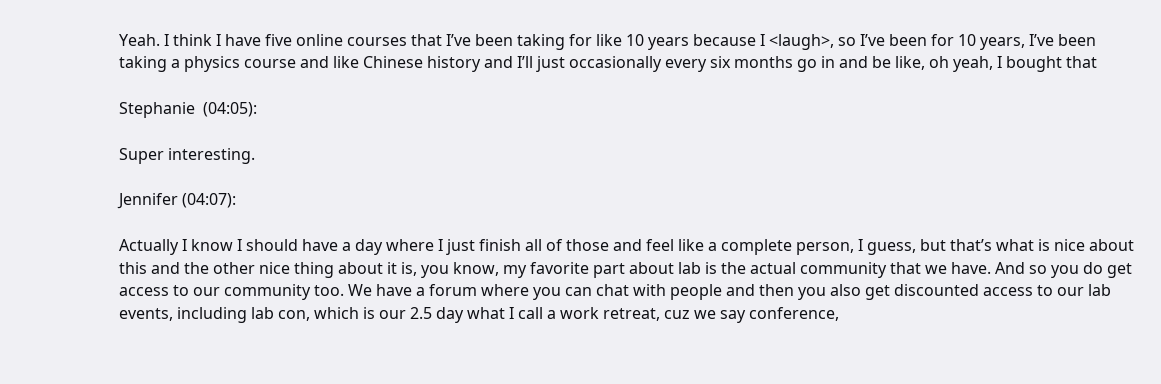Yeah. I think I have five online courses that I’ve been taking for like 10 years because I <laugh>, so I’ve been for 10 years, I’ve been taking a physics course and like Chinese history and I’ll just occasionally every six months go in and be like, oh yeah, I bought that

Stephanie  (04:05):

Super interesting.

Jennifer (04:07):

Actually I know I should have a day where I just finish all of those and feel like a complete person, I guess, but that’s what is nice about this and the other nice thing about it is, you know, my favorite part about lab is the actual community that we have. And so you do get access to our community too. We have a forum where you can chat with people and then you also get discounted access to our lab events, including lab con, which is our 2.5 day what I call a work retreat, cuz we say conference,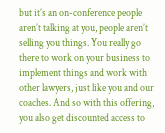but it’s an on-conference people aren’t talking at you, people aren’t selling you things. You really go there to work on your business to implement things and work with other lawyers, just like you and our coaches. And so with this offering, you also get discounted access to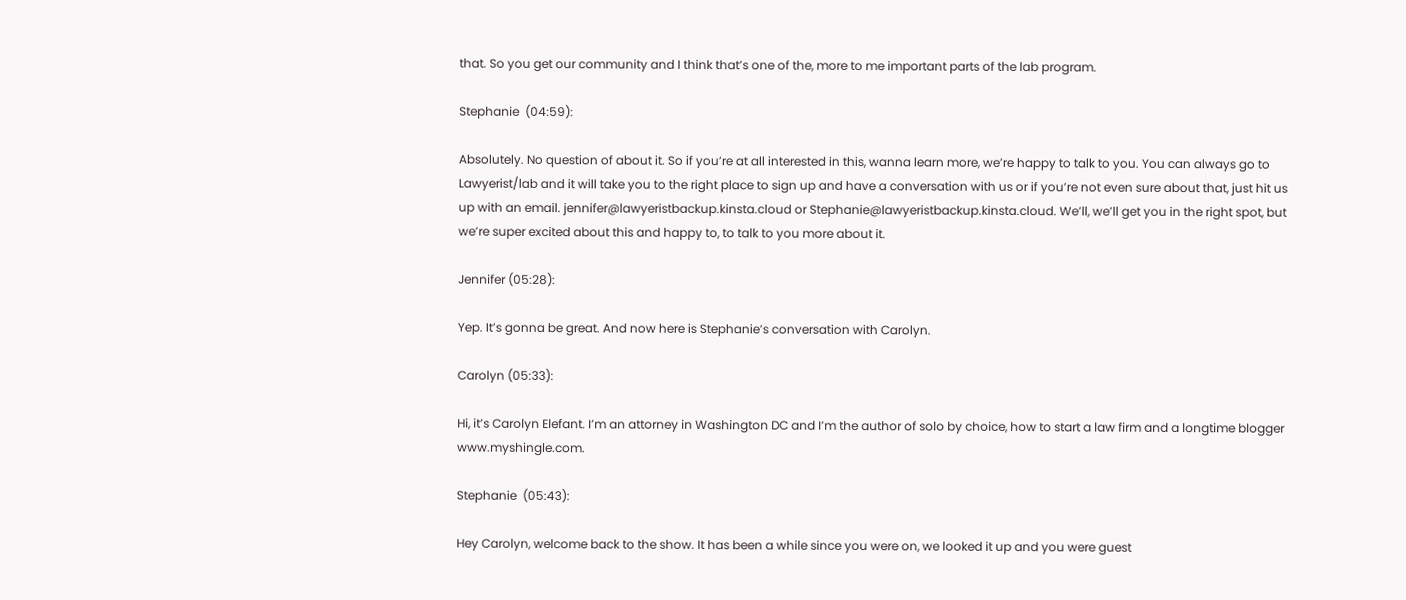that. So you get our community and I think that’s one of the, more to me important parts of the lab program.

Stephanie  (04:59):

Absolutely. No question of about it. So if you’re at all interested in this, wanna learn more, we’re happy to talk to you. You can always go to Lawyerist/lab and it will take you to the right place to sign up and have a conversation with us or if you’re not even sure about that, just hit us up with an email. jennifer@lawyeristbackup.kinsta.cloud or Stephanie@lawyeristbackup.kinsta.cloud. We’ll, we’ll get you in the right spot, but we’re super excited about this and happy to, to talk to you more about it.

Jennifer (05:28):

Yep. It’s gonna be great. And now here is Stephanie’s conversation with Carolyn.

Carolyn (05:33):

Hi, it’s Carolyn Elefant. I’m an attorney in Washington DC and I’m the author of solo by choice, how to start a law firm and a longtime blogger www.myshingle.com.

Stephanie  (05:43):

Hey Carolyn, welcome back to the show. It has been a while since you were on, we looked it up and you were guest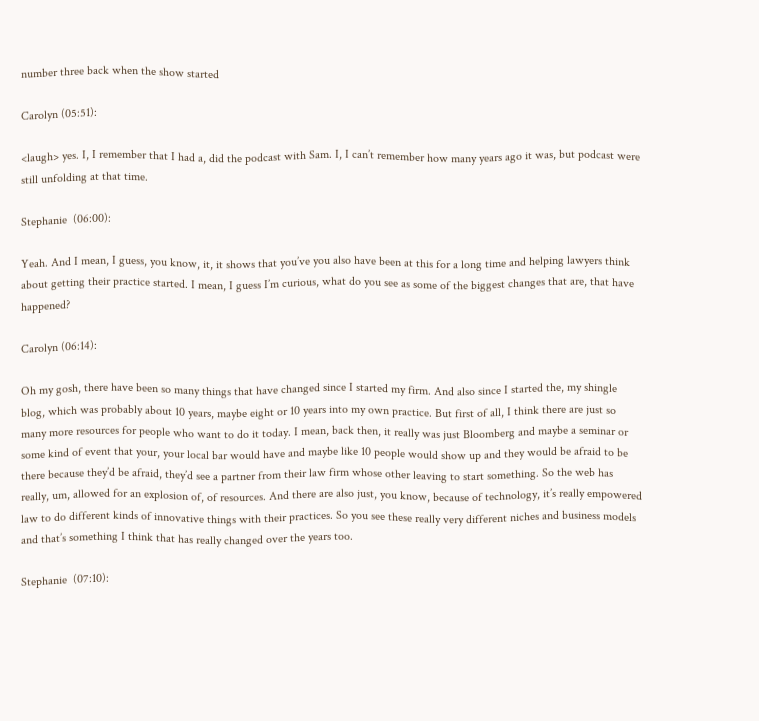number three back when the show started

Carolyn (05:51):

<laugh> yes. I, I remember that I had a, did the podcast with Sam. I, I can’t remember how many years ago it was, but podcast were still unfolding at that time.

Stephanie  (06:00):

Yeah. And I mean, I guess, you know, it, it shows that you’ve you also have been at this for a long time and helping lawyers think about getting their practice started. I mean, I guess I’m curious, what do you see as some of the biggest changes that are, that have happened?

Carolyn (06:14):

Oh my gosh, there have been so many things that have changed since I started my firm. And also since I started the, my shingle blog, which was probably about 10 years, maybe eight or 10 years into my own practice. But first of all, I think there are just so many more resources for people who want to do it today. I mean, back then, it really was just Bloomberg and maybe a seminar or some kind of event that your, your local bar would have and maybe like 10 people would show up and they would be afraid to be there because they’d be afraid, they’d see a partner from their law firm whose other leaving to start something. So the web has really, um, allowed for an explosion of, of resources. And there are also just, you know, because of technology, it’s really empowered law to do different kinds of innovative things with their practices. So you see these really very different niches and business models and that’s something I think that has really changed over the years too.

Stephanie  (07:10):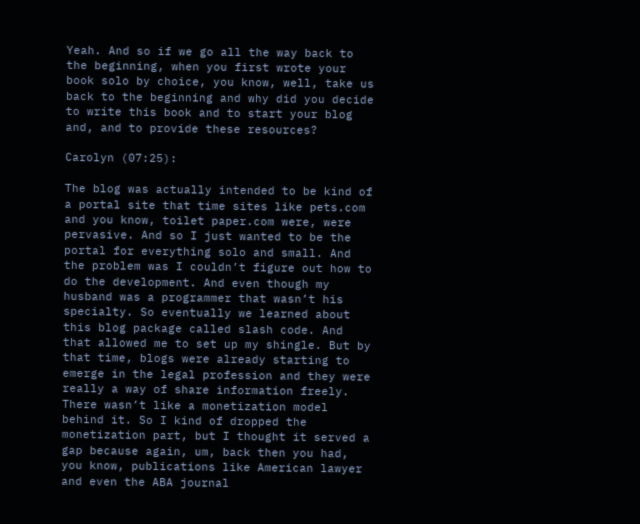Yeah. And so if we go all the way back to the beginning, when you first wrote your book solo by choice, you know, well, take us back to the beginning and why did you decide to write this book and to start your blog and, and to provide these resources?

Carolyn (07:25):

The blog was actually intended to be kind of a portal site that time sites like pets.com and you know, toilet paper.com were, were pervasive. And so I just wanted to be the portal for everything solo and small. And the problem was I couldn’t figure out how to do the development. And even though my husband was a programmer that wasn’t his specialty. So eventually we learned about this blog package called slash code. And that allowed me to set up my shingle. But by that time, blogs were already starting to emerge in the legal profession and they were really a way of share information freely. There wasn’t like a monetization model behind it. So I kind of dropped the monetization part, but I thought it served a gap because again, um, back then you had, you know, publications like American lawyer and even the ABA journal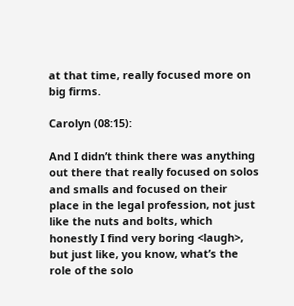at that time, really focused more on big firms.

Carolyn (08:15):

And I didn’t think there was anything out there that really focused on solos and smalls and focused on their place in the legal profession, not just like the nuts and bolts, which honestly I find very boring <laugh>, but just like, you know, what’s the role of the solo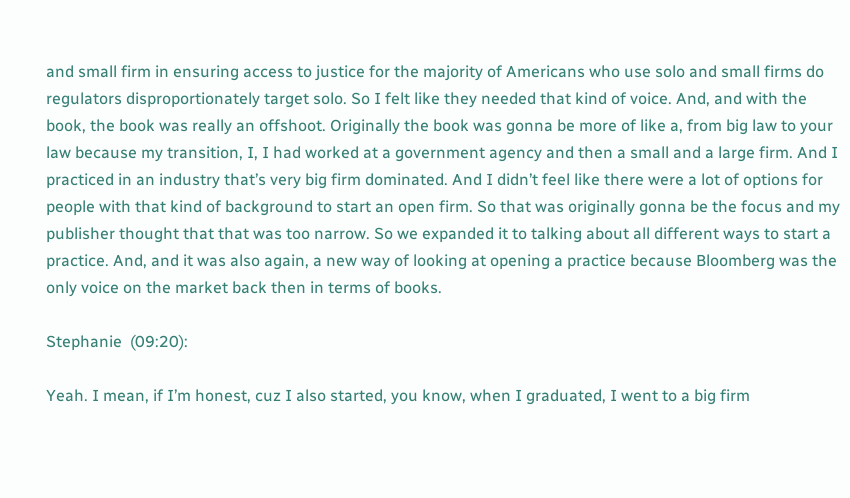and small firm in ensuring access to justice for the majority of Americans who use solo and small firms do regulators disproportionately target solo. So I felt like they needed that kind of voice. And, and with the book, the book was really an offshoot. Originally the book was gonna be more of like a, from big law to your law because my transition, I, I had worked at a government agency and then a small and a large firm. And I practiced in an industry that’s very big firm dominated. And I didn’t feel like there were a lot of options for people with that kind of background to start an open firm. So that was originally gonna be the focus and my publisher thought that that was too narrow. So we expanded it to talking about all different ways to start a practice. And, and it was also again, a new way of looking at opening a practice because Bloomberg was the only voice on the market back then in terms of books.

Stephanie  (09:20):

Yeah. I mean, if I’m honest, cuz I also started, you know, when I graduated, I went to a big firm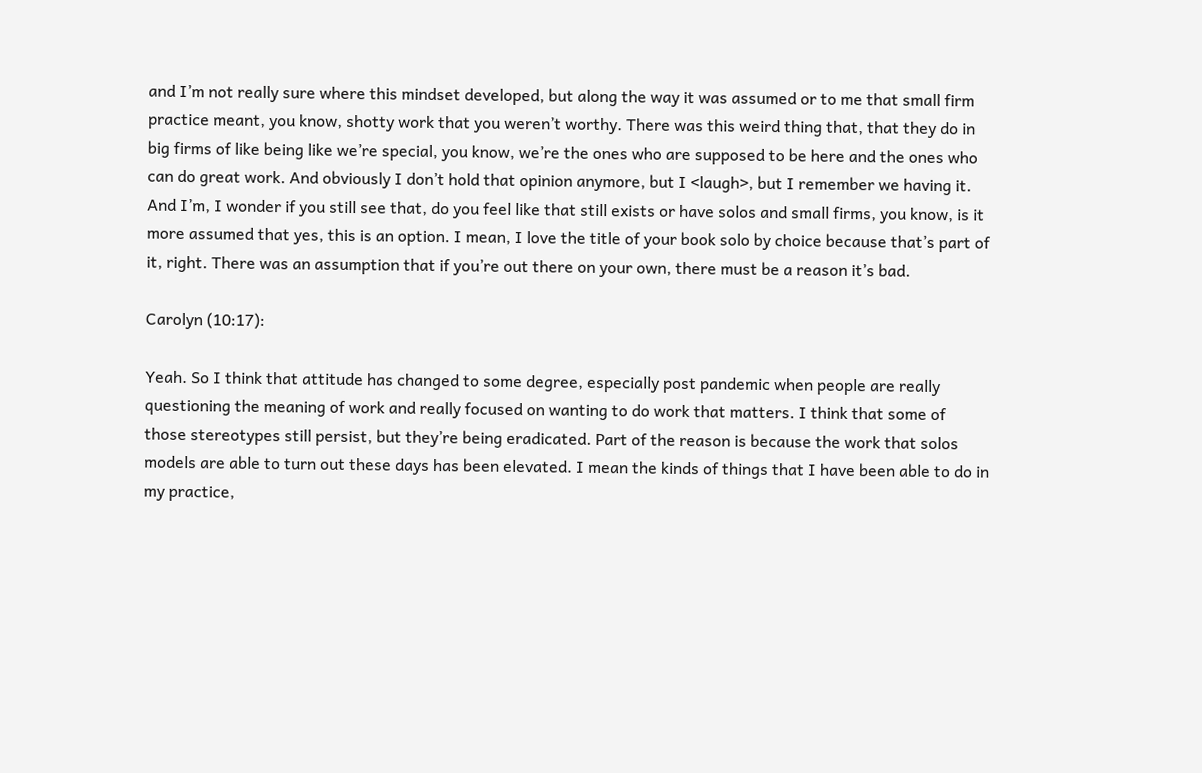and I’m not really sure where this mindset developed, but along the way it was assumed or to me that small firm practice meant, you know, shotty work that you weren’t worthy. There was this weird thing that, that they do in big firms of like being like we’re special, you know, we’re the ones who are supposed to be here and the ones who can do great work. And obviously I don’t hold that opinion anymore, but I <laugh>, but I remember we having it. And I’m, I wonder if you still see that, do you feel like that still exists or have solos and small firms, you know, is it more assumed that yes, this is an option. I mean, I love the title of your book solo by choice because that’s part of it, right. There was an assumption that if you’re out there on your own, there must be a reason it’s bad.

Carolyn (10:17):

Yeah. So I think that attitude has changed to some degree, especially post pandemic when people are really questioning the meaning of work and really focused on wanting to do work that matters. I think that some of those stereotypes still persist, but they’re being eradicated. Part of the reason is because the work that solos models are able to turn out these days has been elevated. I mean the kinds of things that I have been able to do in my practice,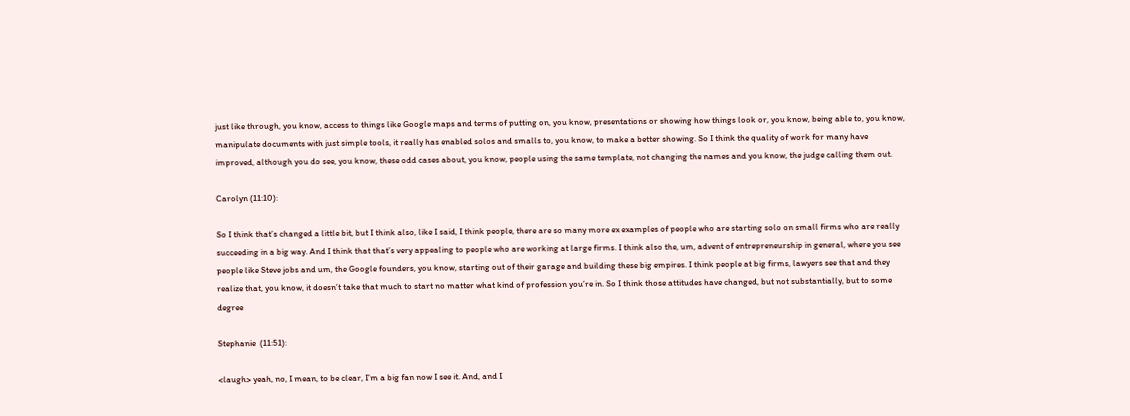just like through, you know, access to things like Google maps and terms of putting on, you know, presentations or showing how things look or, you know, being able to, you know, manipulate documents with just simple tools, it really has enabled solos and smalls to, you know, to make a better showing. So I think the quality of work for many have improved, although you do see, you know, these odd cases about, you know, people using the same template, not changing the names and you know, the judge calling them out.

Carolyn (11:10):

So I think that’s changed a little bit, but I think also, like I said, I think people, there are so many more ex examples of people who are starting solo on small firms who are really succeeding in a big way. And I think that that’s very appealing to people who are working at large firms. I think also the, um, advent of entrepreneurship in general, where you see people like Steve jobs and um, the Google founders, you know, starting out of their garage and building these big empires. I think people at big firms, lawyers see that and they realize that, you know, it doesn’t take that much to start no matter what kind of profession you’re in. So I think those attitudes have changed, but not substantially, but to some degree

Stephanie  (11:51):

<laugh> yeah, no, I mean, to be clear, I’m a big fan now I see it. And, and I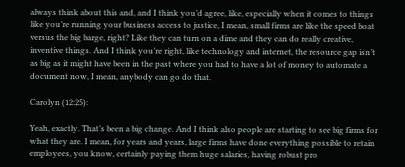always think about this and, and I think you’d agree, like, especially when it comes to things like you’re running your business access to justice, I mean, small firms are like the speed boat versus the big barge, right? Like they can turn on a dime and they can do really creative, inventive things. And I think you’re right, like technology and internet, the resource gap isn’t as big as it might have been in the past where you had to have a lot of money to automate a document now, I mean, anybody can go do that.

Carolyn (12:25):

Yeah, exactly. That’s been a big change. And I think also people are starting to see big firms for what they are. I mean, for years and years, large firms have done everything possible to retain employees, you know, certainly paying them huge salaries, having robust pro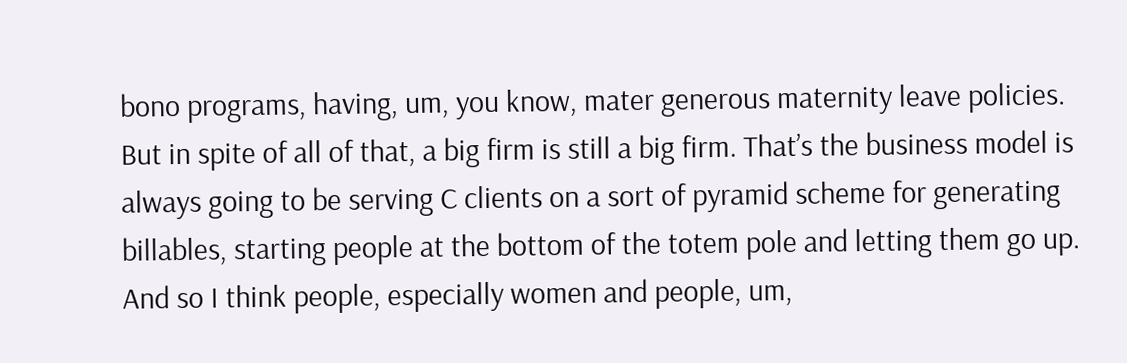bono programs, having, um, you know, mater generous maternity leave policies. But in spite of all of that, a big firm is still a big firm. That’s the business model is always going to be serving C clients on a sort of pyramid scheme for generating billables, starting people at the bottom of the totem pole and letting them go up. And so I think people, especially women and people, um,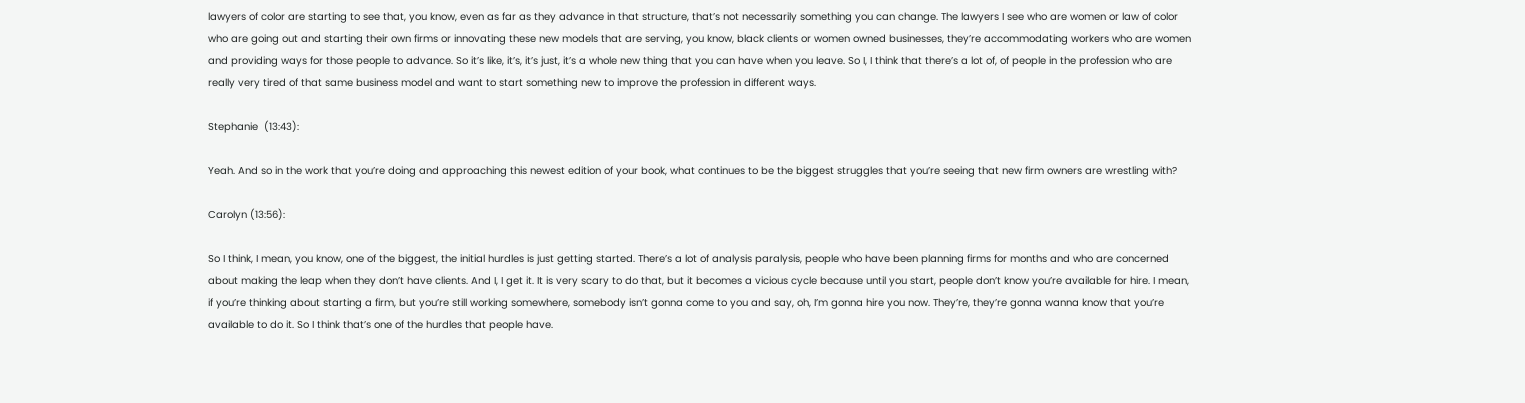lawyers of color are starting to see that, you know, even as far as they advance in that structure, that’s not necessarily something you can change. The lawyers I see who are women or law of color who are going out and starting their own firms or innovating these new models that are serving, you know, black clients or women owned businesses, they’re accommodating workers who are women and providing ways for those people to advance. So it’s like, it’s, it’s just, it’s a whole new thing that you can have when you leave. So I, I think that there’s a lot of, of people in the profession who are really very tired of that same business model and want to start something new to improve the profession in different ways.

Stephanie  (13:43):

Yeah. And so in the work that you’re doing and approaching this newest edition of your book, what continues to be the biggest struggles that you’re seeing that new firm owners are wrestling with?

Carolyn (13:56):

So I think, I mean, you know, one of the biggest, the initial hurdles is just getting started. There’s a lot of analysis paralysis, people who have been planning firms for months and who are concerned about making the leap when they don’t have clients. And I, I get it. It is very scary to do that, but it becomes a vicious cycle because until you start, people don’t know you’re available for hire. I mean, if you’re thinking about starting a firm, but you’re still working somewhere, somebody isn’t gonna come to you and say, oh, I’m gonna hire you now. They’re, they’re gonna wanna know that you’re available to do it. So I think that’s one of the hurdles that people have.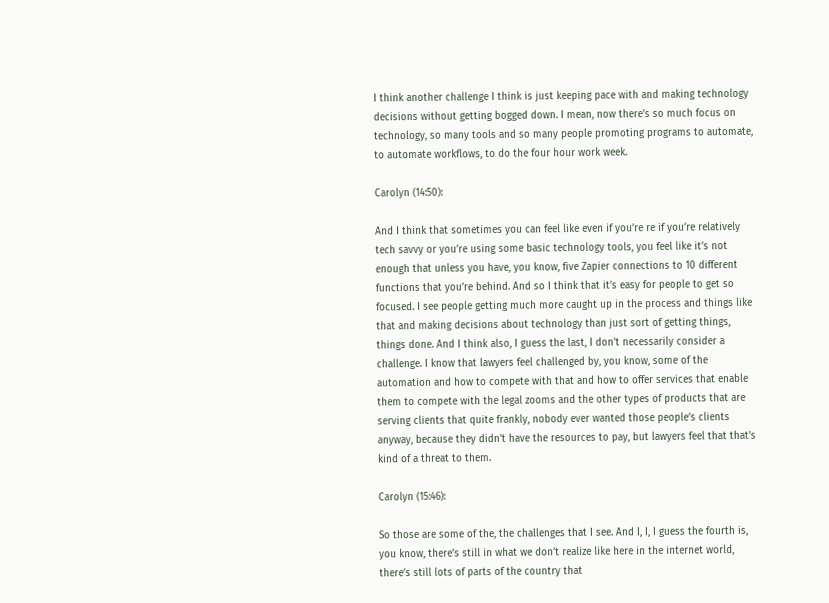I think another challenge I think is just keeping pace with and making technology decisions without getting bogged down. I mean, now there’s so much focus on technology, so many tools and so many people promoting programs to automate, to automate workflows, to do the four hour work week.

Carolyn (14:50):

And I think that sometimes you can feel like even if you’re re if you’re relatively tech savvy or you’re using some basic technology tools, you feel like it’s not enough that unless you have, you know, five Zapier connections to 10 different functions that you’re behind. And so I think that it’s easy for people to get so focused. I see people getting much more caught up in the process and things like that and making decisions about technology than just sort of getting things, things done. And I think also, I guess the last, I don’t necessarily consider a challenge. I know that lawyers feel challenged by, you know, some of the automation and how to compete with that and how to offer services that enable them to compete with the legal zooms and the other types of products that are serving clients that quite frankly, nobody ever wanted those people’s clients anyway, because they didn’t have the resources to pay, but lawyers feel that that’s kind of a threat to them.

Carolyn (15:46):

So those are some of the, the challenges that I see. And I, I, I guess the fourth is, you know, there’s still in what we don’t realize like here in the internet world, there’s still lots of parts of the country that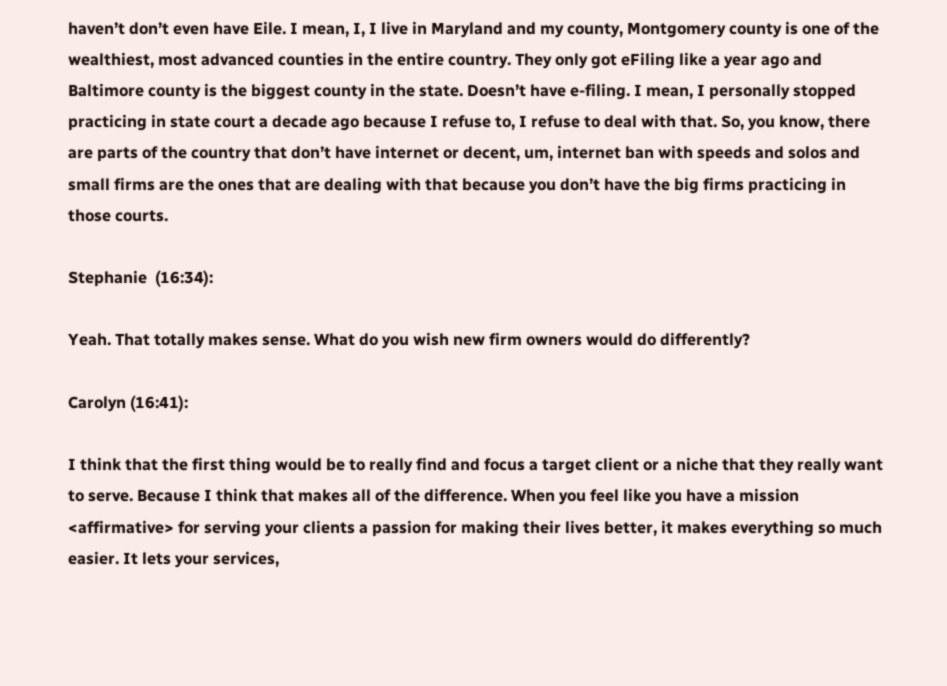haven’t don’t even have Eile. I mean, I, I live in Maryland and my county, Montgomery county is one of the wealthiest, most advanced counties in the entire country. They only got eFiling like a year ago and Baltimore county is the biggest county in the state. Doesn’t have e-filing. I mean, I personally stopped practicing in state court a decade ago because I refuse to, I refuse to deal with that. So, you know, there are parts of the country that don’t have internet or decent, um, internet ban with speeds and solos and small firms are the ones that are dealing with that because you don’t have the big firms practicing in those courts.

Stephanie  (16:34):

Yeah. That totally makes sense. What do you wish new firm owners would do differently?

Carolyn (16:41):

I think that the first thing would be to really find and focus a target client or a niche that they really want to serve. Because I think that makes all of the difference. When you feel like you have a mission <affirmative> for serving your clients a passion for making their lives better, it makes everything so much easier. It lets your services,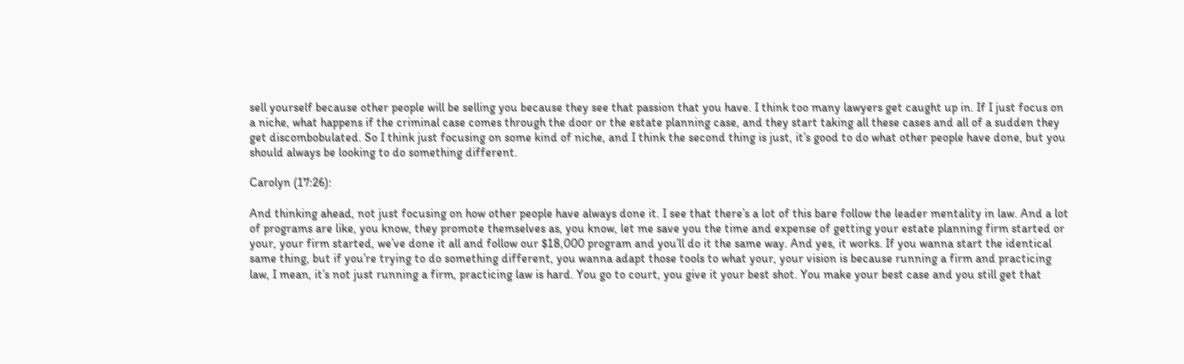sell yourself because other people will be selling you because they see that passion that you have. I think too many lawyers get caught up in. If I just focus on a niche, what happens if the criminal case comes through the door or the estate planning case, and they start taking all these cases and all of a sudden they get discombobulated. So I think just focusing on some kind of niche, and I think the second thing is just, it’s good to do what other people have done, but you should always be looking to do something different.

Carolyn (17:26):

And thinking ahead, not just focusing on how other people have always done it. I see that there’s a lot of this bare follow the leader mentality in law. And a lot of programs are like, you know, they promote themselves as, you know, let me save you the time and expense of getting your estate planning firm started or your, your firm started, we’ve done it all and follow our $18,000 program and you’ll do it the same way. And yes, it works. If you wanna start the identical same thing, but if you’re trying to do something different, you wanna adapt those tools to what your, your vision is because running a firm and practicing law, I mean, it’s not just running a firm, practicing law is hard. You go to court, you give it your best shot. You make your best case and you still get that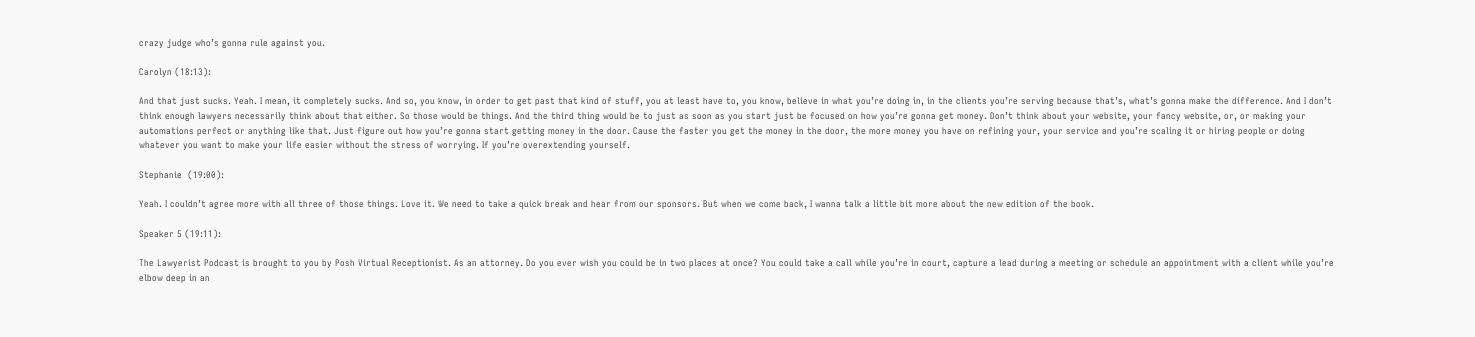crazy judge who’s gonna rule against you.

Carolyn (18:13):

And that just sucks. Yeah. I mean, it completely sucks. And so, you know, in order to get past that kind of stuff, you at least have to, you know, believe in what you’re doing in, in the clients you’re serving because that’s, what’s gonna make the difference. And I don’t think enough lawyers necessarily think about that either. So those would be things. And the third thing would be to just as soon as you start just be focused on how you’re gonna get money. Don’t think about your website, your fancy website, or, or making your automations perfect or anything like that. Just figure out how you’re gonna start getting money in the door. Cause the faster you get the money in the door, the more money you have on refining your, your service and you’re scaling it or hiring people or doing whatever you want to make your life easier without the stress of worrying. If you’re overextending yourself.

Stephanie  (19:00):

Yeah. I couldn’t agree more with all three of those things. Love it. We need to take a quick break and hear from our sponsors. But when we come back, I wanna talk a little bit more about the new edition of the book.

Speaker 5 (19:11):

The Lawyerist Podcast is brought to you by Posh Virtual Receptionist. As an attorney. Do you ever wish you could be in two places at once? You could take a call while you’re in court, capture a lead during a meeting or schedule an appointment with a client while you’re elbow deep in an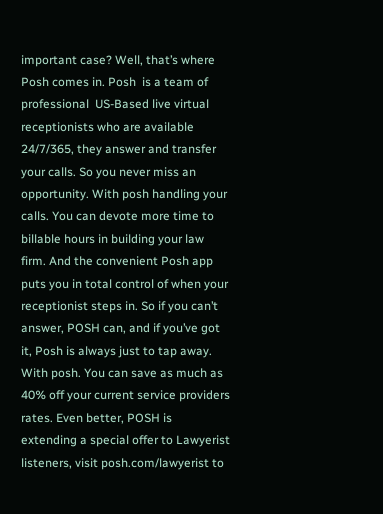important case? Well, that’s where Posh comes in. Posh  is a team of professional  US-Based live virtual receptionists who are available 24/7/365, they answer and transfer your calls. So you never miss an opportunity. With posh handling your calls. You can devote more time to billable hours in building your law firm. And the convenient Posh app puts you in total control of when your receptionist steps in. So if you can’t answer, POSH can, and if you’ve got it, Posh is always just to tap away. With posh. You can save as much as 40% off your current service providers rates. Even better, POSH is extending a special offer to Lawyerist listeners, visit posh.com/lawyerist to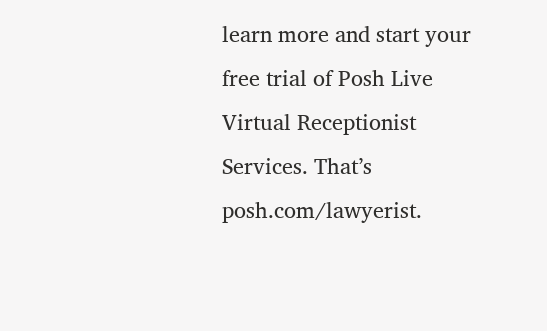learn more and start your free trial of Posh Live Virtual Receptionist Services. That’s posh.com/lawyerist.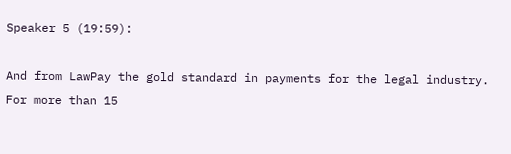Speaker 5 (19:59):

And from LawPay the gold standard in payments for the legal industry. For more than 15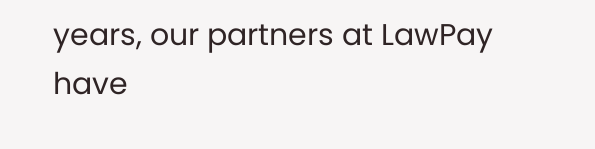years, our partners at LawPay have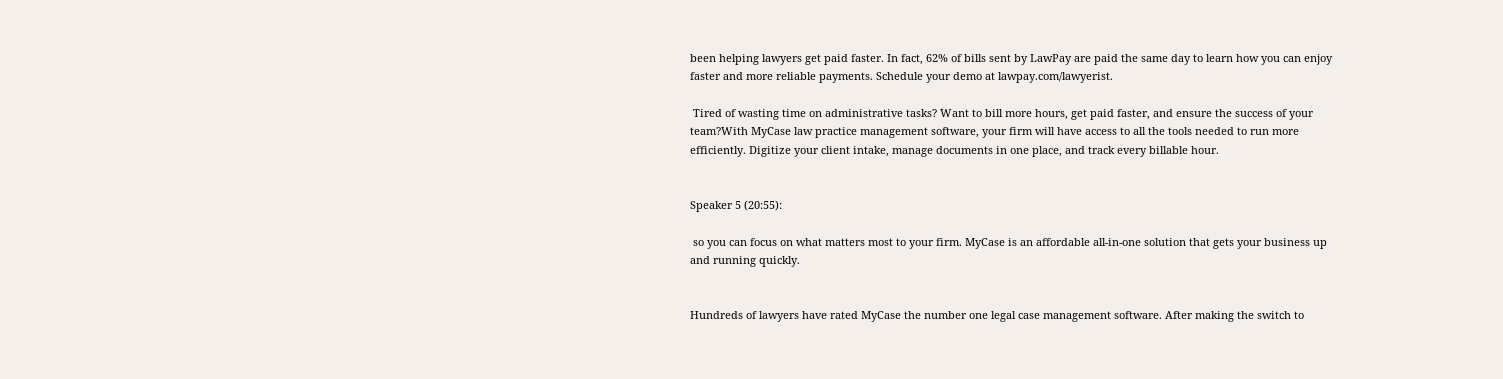been helping lawyers get paid faster. In fact, 62% of bills sent by LawPay are paid the same day to learn how you can enjoy faster and more reliable payments. Schedule your demo at lawpay.com/lawyerist.

 Tired of wasting time on administrative tasks? Want to bill more hours, get paid faster, and ensure the success of your team?With MyCase law practice management software, your firm will have access to all the tools needed to run more efficiently. Digitize your client intake, manage documents in one place, and track every billable hour.


Speaker 5 (20:55):

 so you can focus on what matters most to your firm. MyCase is an affordable all-in-one solution that gets your business up and running quickly.


Hundreds of lawyers have rated MyCase the number one legal case management software. After making the switch to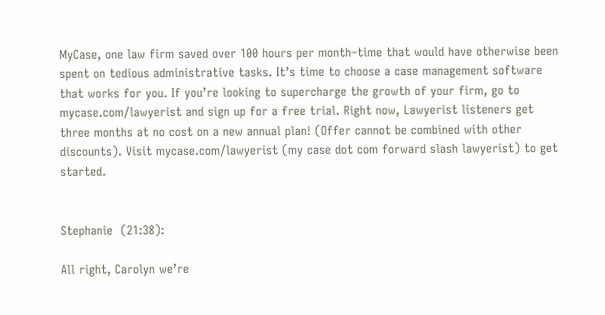MyCase, one law firm saved over 100 hours per month–time that would have otherwise been spent on tedious administrative tasks. It’s time to choose a case management software that works for you. If you’re looking to supercharge the growth of your firm, go to mycase.com/lawyerist and sign up for a free trial. Right now, Lawyerist listeners get three months at no cost on a new annual plan! (Offer cannot be combined with other discounts). Visit mycase.com/lawyerist (my case dot com forward slash lawyerist) to get started.


Stephanie  (21:38):

All right, Carolyn we’re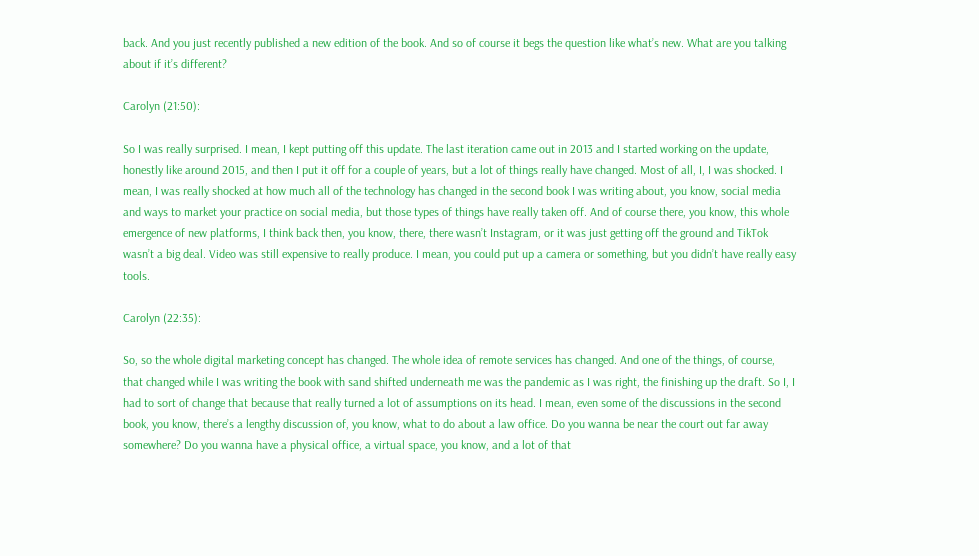back. And you just recently published a new edition of the book. And so of course it begs the question like what’s new. What are you talking about if it’s different?

Carolyn (21:50):

So I was really surprised. I mean, I kept putting off this update. The last iteration came out in 2013 and I started working on the update, honestly like around 2015, and then I put it off for a couple of years, but a lot of things really have changed. Most of all, I, I was shocked. I mean, I was really shocked at how much all of the technology has changed in the second book I was writing about, you know, social media and ways to market your practice on social media, but those types of things have really taken off. And of course there, you know, this whole emergence of new platforms, I think back then, you know, there, there wasn’t Instagram, or it was just getting off the ground and TikTok wasn’t a big deal. Video was still expensive to really produce. I mean, you could put up a camera or something, but you didn’t have really easy tools.

Carolyn (22:35):

So, so the whole digital marketing concept has changed. The whole idea of remote services has changed. And one of the things, of course, that changed while I was writing the book with sand shifted underneath me was the pandemic as I was right, the finishing up the draft. So I, I had to sort of change that because that really turned a lot of assumptions on its head. I mean, even some of the discussions in the second book, you know, there’s a lengthy discussion of, you know, what to do about a law office. Do you wanna be near the court out far away somewhere? Do you wanna have a physical office, a virtual space, you know, and a lot of that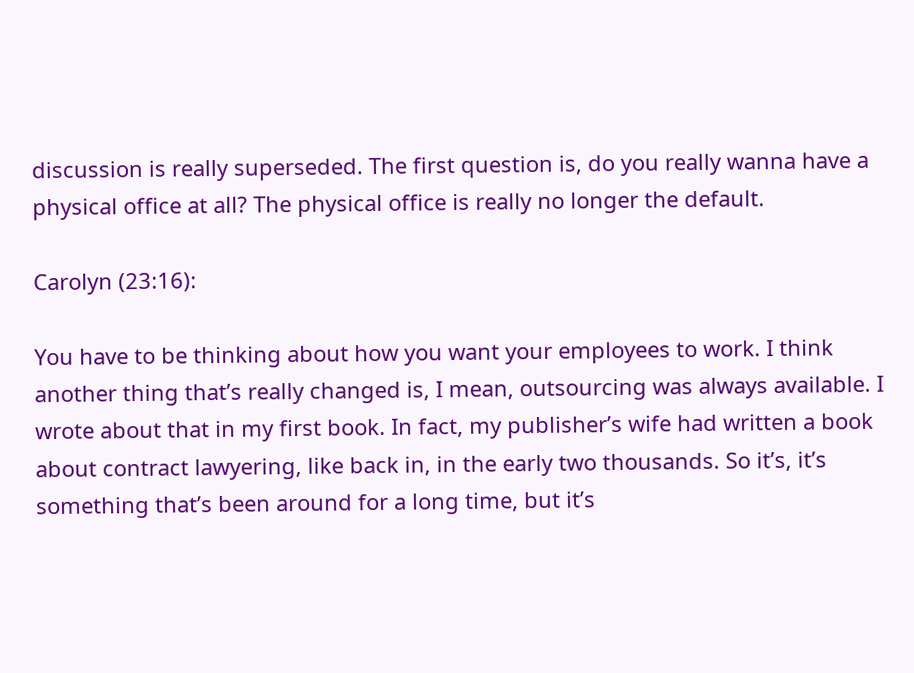discussion is really superseded. The first question is, do you really wanna have a physical office at all? The physical office is really no longer the default.

Carolyn (23:16):

You have to be thinking about how you want your employees to work. I think another thing that’s really changed is, I mean, outsourcing was always available. I wrote about that in my first book. In fact, my publisher’s wife had written a book about contract lawyering, like back in, in the early two thousands. So it’s, it’s something that’s been around for a long time, but it’s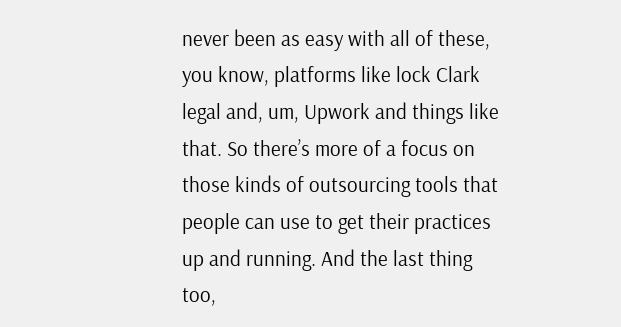never been as easy with all of these, you know, platforms like lock Clark legal and, um, Upwork and things like that. So there’s more of a focus on those kinds of outsourcing tools that people can use to get their practices up and running. And the last thing too,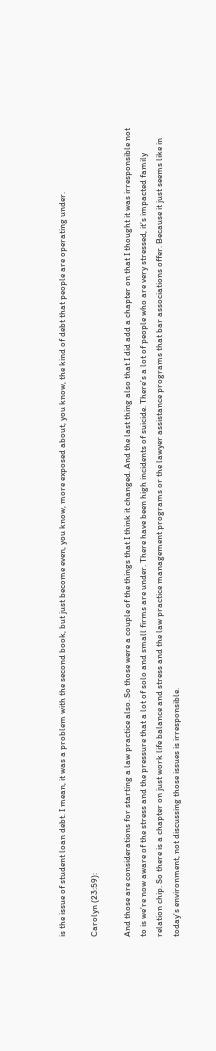is the issue of student loan debt. I mean, it was a problem with the second book, but just become even, you know, more exposed about, you know, the kind of debt that people are operating under.

Carolyn (23:59):

And those are considerations for starting a law practice also. So those were a couple of the things that I think it changed. And the last thing also that I did add a chapter on that I thought it was irresponsible not to is we’re now aware of the stress and the pressure that a lot of solo and small firms are under. There have been high incidents of suicide. There’s a lot of people who are very stressed, it’s impacted family relation chip. So there is a chapter on just work life balance and stress and the law practice management programs or the lawyer assistance programs that bar associations offer. Because it just seems like in today’s environment, not discussing those issues is irresponsible.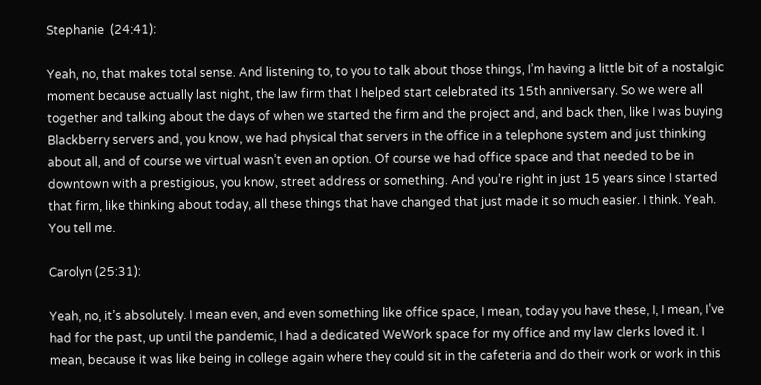Stephanie  (24:41):

Yeah, no, that makes total sense. And listening to, to you to talk about those things, I’m having a little bit of a nostalgic moment because actually last night, the law firm that I helped start celebrated its 15th anniversary. So we were all together and talking about the days of when we started the firm and the project and, and back then, like I was buying Blackberry servers and, you know, we had physical that servers in the office in a telephone system and just thinking about all, and of course we virtual wasn’t even an option. Of course we had office space and that needed to be in downtown with a prestigious, you know, street address or something. And you’re right in just 15 years since I started that firm, like thinking about today, all these things that have changed that just made it so much easier. I think. Yeah. You tell me.

Carolyn (25:31):

Yeah, no, it’s absolutely. I mean even, and even something like office space, I mean, today you have these, I, I mean, I’ve had for the past, up until the pandemic, I had a dedicated WeWork space for my office and my law clerks loved it. I mean, because it was like being in college again where they could sit in the cafeteria and do their work or work in this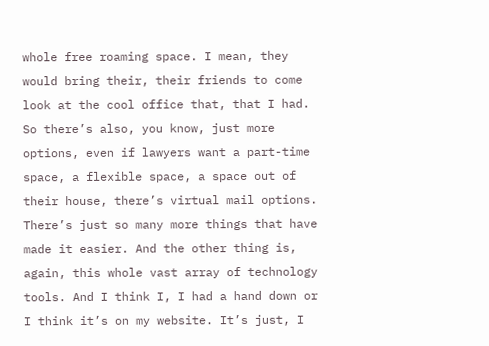whole free roaming space. I mean, they would bring their, their friends to come look at the cool office that, that I had. So there’s also, you know, just more options, even if lawyers want a part-time space, a flexible space, a space out of their house, there’s virtual mail options. There’s just so many more things that have made it easier. And the other thing is, again, this whole vast array of technology tools. And I think I, I had a hand down or I think it’s on my website. It’s just, I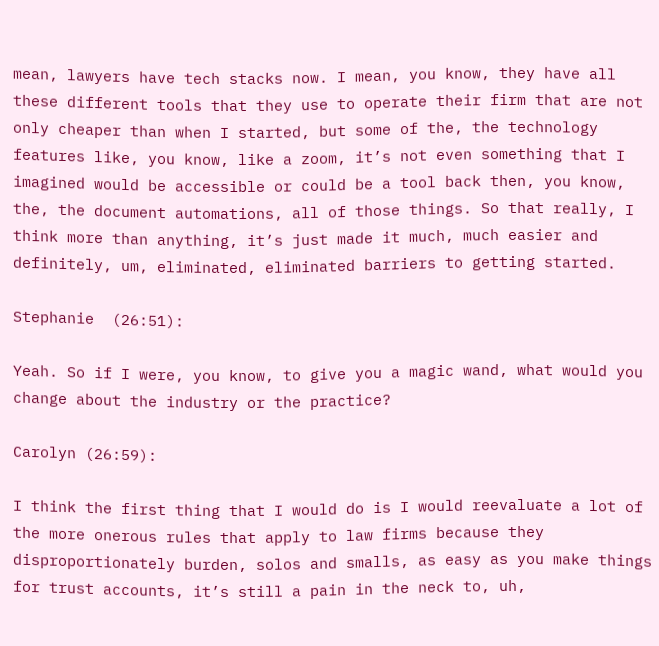mean, lawyers have tech stacks now. I mean, you know, they have all these different tools that they use to operate their firm that are not only cheaper than when I started, but some of the, the technology features like, you know, like a zoom, it’s not even something that I imagined would be accessible or could be a tool back then, you know, the, the document automations, all of those things. So that really, I think more than anything, it’s just made it much, much easier and definitely, um, eliminated, eliminated barriers to getting started.

Stephanie  (26:51):

Yeah. So if I were, you know, to give you a magic wand, what would you change about the industry or the practice?

Carolyn (26:59):

I think the first thing that I would do is I would reevaluate a lot of the more onerous rules that apply to law firms because they disproportionately burden, solos and smalls, as easy as you make things for trust accounts, it’s still a pain in the neck to, uh,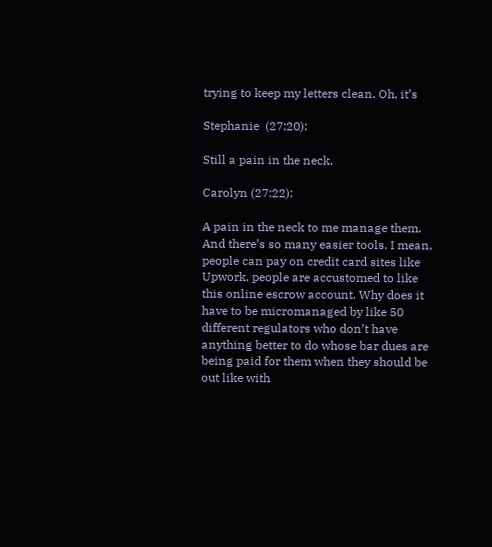trying to keep my letters clean. Oh, it’s

Stephanie  (27:20):

Still a pain in the neck,

Carolyn (27:22):

A pain in the neck to me manage them. And there’s so many easier tools. I mean, people can pay on credit card sites like Upwork, people are accustomed to like this online escrow account. Why does it have to be micromanaged by like 50 different regulators who don’t have anything better to do whose bar dues are being paid for them when they should be out like with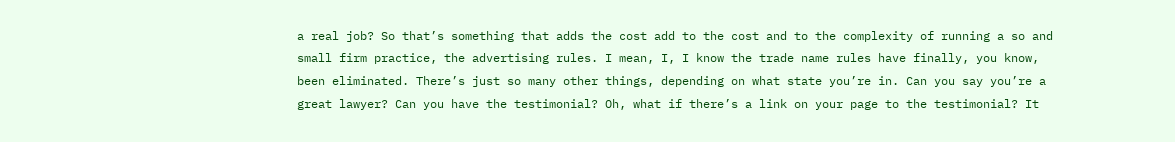a real job? So that’s something that adds the cost add to the cost and to the complexity of running a so and small firm practice, the advertising rules. I mean, I, I know the trade name rules have finally, you know, been eliminated. There’s just so many other things, depending on what state you’re in. Can you say you’re a great lawyer? Can you have the testimonial? Oh, what if there’s a link on your page to the testimonial? It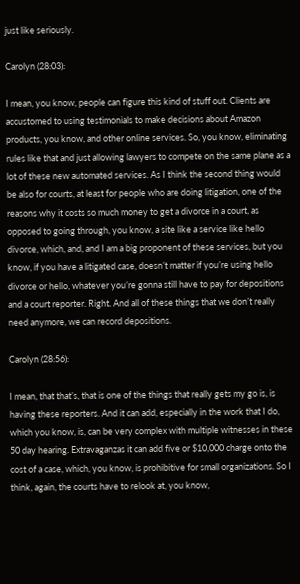just like seriously.

Carolyn (28:03):

I mean, you know, people can figure this kind of stuff out. Clients are accustomed to using testimonials to make decisions about Amazon products, you know, and other online services. So, you know, eliminating rules like that and just allowing lawyers to compete on the same plane as a lot of these new automated services. As I think the second thing would be also for courts, at least for people who are doing litigation, one of the reasons why it costs so much money to get a divorce in a court, as opposed to going through, you know, a site like a service like hello divorce, which, and, and I am a big proponent of these services, but you know, if you have a litigated case, doesn’t matter if you’re using hello divorce or hello, whatever you’re gonna still have to pay for depositions and a court reporter. Right. And all of these things that we don’t really need anymore, we can record depositions.

Carolyn (28:56):

I mean, that that’s, that is one of the things that really gets my go is, is having these reporters. And it can add, especially in the work that I do, which you know, is, can be very complex with multiple witnesses in these 50 day hearing. Extravaganzas it can add five or $10,000 charge onto the cost of a case, which, you know, is prohibitive for small organizations. So I think, again, the courts have to relook at, you know,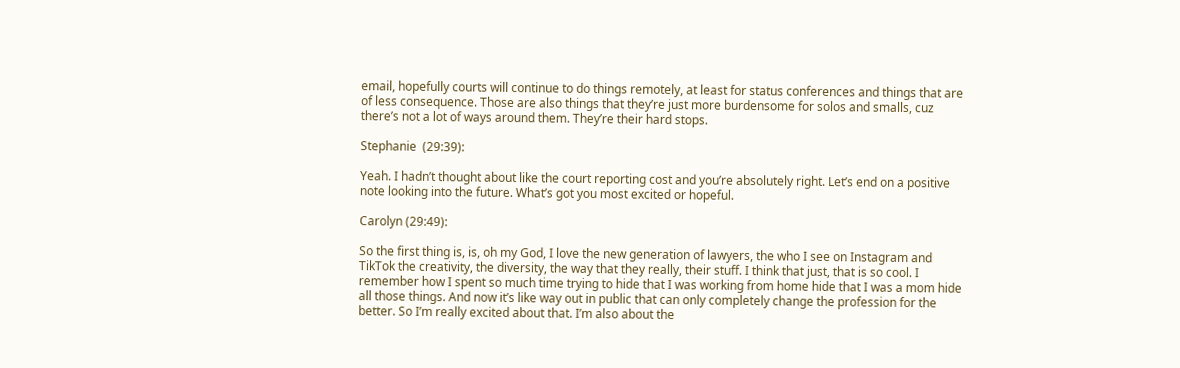email, hopefully courts will continue to do things remotely, at least for status conferences and things that are of less consequence. Those are also things that they’re just more burdensome for solos and smalls, cuz there’s not a lot of ways around them. They’re their hard stops.

Stephanie  (29:39):

Yeah. I hadn’t thought about like the court reporting cost and you’re absolutely right. Let’s end on a positive note looking into the future. What’s got you most excited or hopeful.

Carolyn (29:49):

So the first thing is, is, oh my God, I love the new generation of lawyers, the who I see on Instagram and TikTok the creativity, the diversity, the way that they really, their stuff. I think that just, that is so cool. I remember how I spent so much time trying to hide that I was working from home hide that I was a mom hide all those things. And now it’s like way out in public that can only completely change the profession for the better. So I’m really excited about that. I’m also about the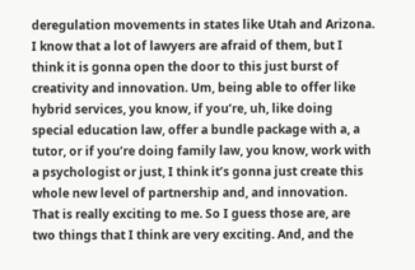deregulation movements in states like Utah and Arizona. I know that a lot of lawyers are afraid of them, but I think it is gonna open the door to this just burst of creativity and innovation. Um, being able to offer like hybrid services, you know, if you’re, uh, like doing special education law, offer a bundle package with a, a tutor, or if you’re doing family law, you know, work with a psychologist or just, I think it’s gonna just create this whole new level of partnership and, and innovation. That is really exciting to me. So I guess those are, are two things that I think are very exciting. And, and the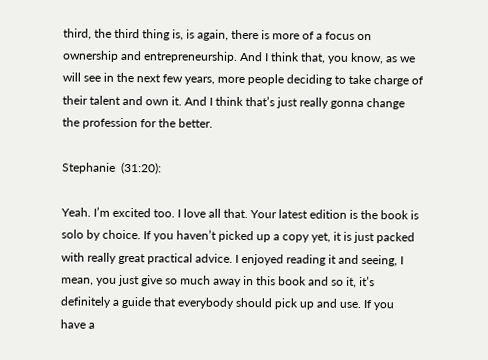third, the third thing is, is again, there is more of a focus on ownership and entrepreneurship. And I think that, you know, as we will see in the next few years, more people deciding to take charge of their talent and own it. And I think that’s just really gonna change the profession for the better.

Stephanie  (31:20):

Yeah. I’m excited too. I love all that. Your latest edition is the book is solo by choice. If you haven’t picked up a copy yet, it is just packed with really great practical advice. I enjoyed reading it and seeing, I mean, you just give so much away in this book and so it, it’s definitely a guide that everybody should pick up and use. If you have a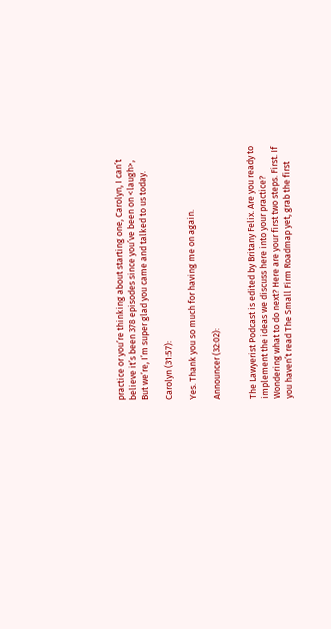practice or you’re thinking about starting one, Carolyn, I can’t believe it’s been 378 episodes since you’ve been on <laugh>, But we’re, I’m super glad you came and talked to us today.

Carolyn (31:57):

Yes. Thank you so much for having me on again.

Announcer (32:02):


The Lawyerist Podcast is edited by Britany Felix. Are you ready to implement the ideas we discuss here into your practice? Wondering what to do next? Here are your first two steps. First. If you haven’t read The Small Firm Roadmap yet, grab the first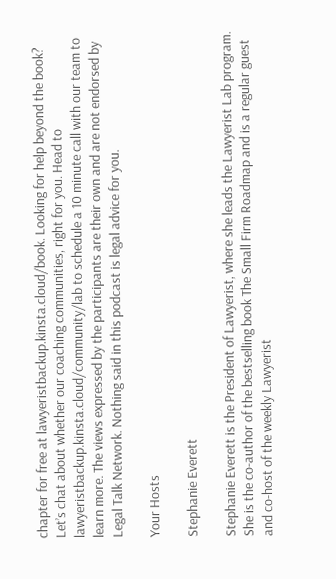chapter for free at lawyeristbackup.kinsta.cloud/book. Looking for help beyond the book? Let’s chat about whether our coaching communities, right for you. Head to lawyeristbackup.kinsta.cloud/community/lab to schedule a 10 minute call with our team to learn more. The views expressed by the participants are their own and are not endorsed by Legal Talk Network. Nothing said in this podcast is legal advice for you.

Your Hosts

Stephanie Everett

Stephanie Everett is the President of Lawyerist, where she leads the Lawyerist Lab program. She is the co-author of the bestselling book The Small Firm Roadmap and is a regular guest and co-host of the weekly Lawyerist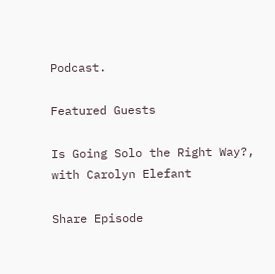Podcast.

Featured Guests

Is Going Solo the Right Way?, with Carolyn Elefant

Share Episode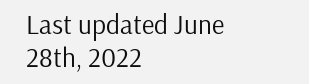Last updated June 28th, 2022